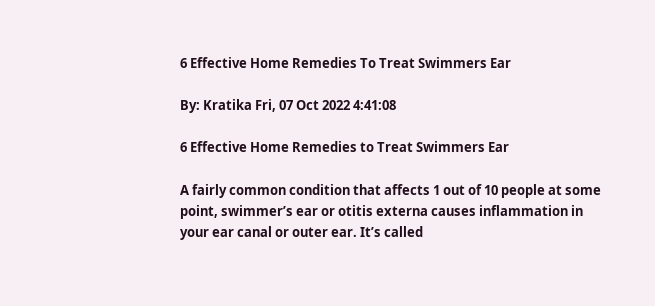6 Effective Home Remedies To Treat Swimmers Ear

By: Kratika Fri, 07 Oct 2022 4:41:08

6 Effective Home Remedies to Treat Swimmers Ear

A fairly common condition that affects 1 out of 10 people at some point, swimmer’s ear or otitis externa causes inflammation in your ear canal or outer ear. It’s called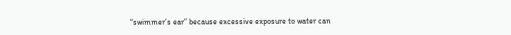“swimmer’s ear” because excessive exposure to water can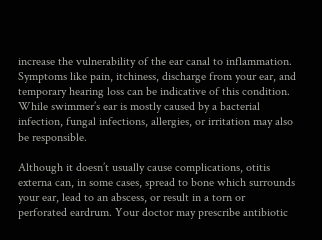increase the vulnerability of the ear canal to inflammation. Symptoms like pain, itchiness, discharge from your ear, and temporary hearing loss can be indicative of this condition. While swimmer’s ear is mostly caused by a bacterial infection, fungal infections, allergies, or irritation may also be responsible.

Although it doesn’t usually cause complications, otitis externa can, in some cases, spread to bone which surrounds your ear, lead to an abscess, or result in a torn or perforated eardrum. Your doctor may prescribe antibiotic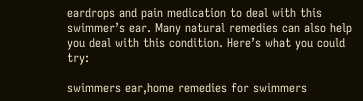eardrops and pain medication to deal with this swimmer’s ear. Many natural remedies can also help you deal with this condition. Here’s what you could try:

swimmers ear,home remedies for swimmers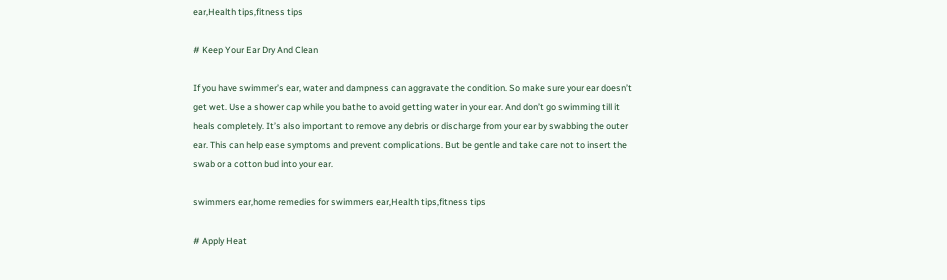ear,Health tips,fitness tips

# Keep Your Ear Dry And Clean

If you have swimmer’s ear, water and dampness can aggravate the condition. So make sure your ear doesn’t get wet. Use a shower cap while you bathe to avoid getting water in your ear. And don’t go swimming till it heals completely. It’s also important to remove any debris or discharge from your ear by swabbing the outer ear. This can help ease symptoms and prevent complications. But be gentle and take care not to insert the swab or a cotton bud into your ear.

swimmers ear,home remedies for swimmers ear,Health tips,fitness tips

# Apply Heat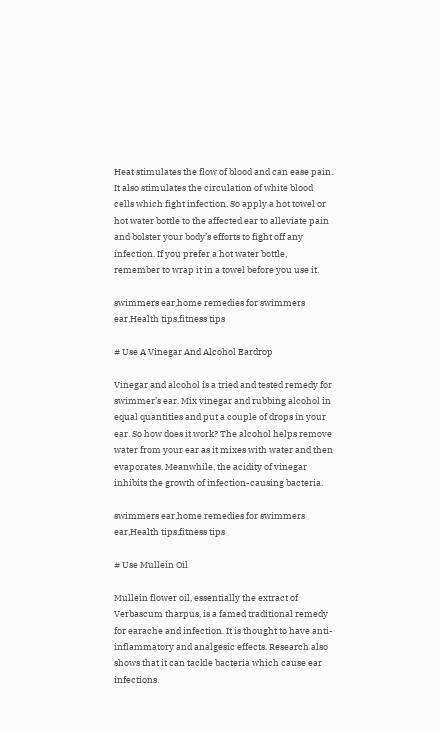Heat stimulates the flow of blood and can ease pain. It also stimulates the circulation of white blood cells which fight infection. So apply a hot towel or hot water bottle to the affected ear to alleviate pain and bolster your body’s efforts to fight off any infection. If you prefer a hot water bottle, remember to wrap it in a towel before you use it.

swimmers ear,home remedies for swimmers ear,Health tips,fitness tips

# Use A Vinegar And Alcohol Eardrop

Vinegar and alcohol is a tried and tested remedy for swimmer’s ear. Mix vinegar and rubbing alcohol in equal quantities and put a couple of drops in your ear. So how does it work? The alcohol helps remove water from your ear as it mixes with water and then evaporates. Meanwhile, the acidity of vinegar inhibits the growth of infection-causing bacteria.

swimmers ear,home remedies for swimmers ear,Health tips,fitness tips

# Use Mullein Oil

Mullein flower oil, essentially the extract of Verbascum tharpus, is a famed traditional remedy for earache and infection. It is thought to have anti-inflammatory and analgesic effects. Research also shows that it can tackle bacteria which cause ear infections.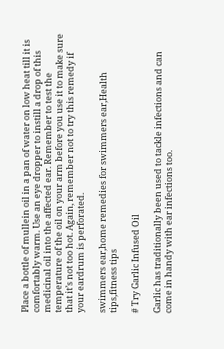Place a bottle of mullein oil in a pan of water on low heat till it is comfortably warm. Use an eye dropper to instill a drop of this medicinal oil into the affected ear. Remember to test the temperature of the oil on your arm before you use it to make sure that it’s not too hot. Again, remember not to try this remedy if your eardrum is perforated.

swimmers ear,home remedies for swimmers ear,Health tips,fitness tips

# Try Garlic Infused Oil

Garlic has traditionally been used to tackle infections and can come in handy with ear infections too.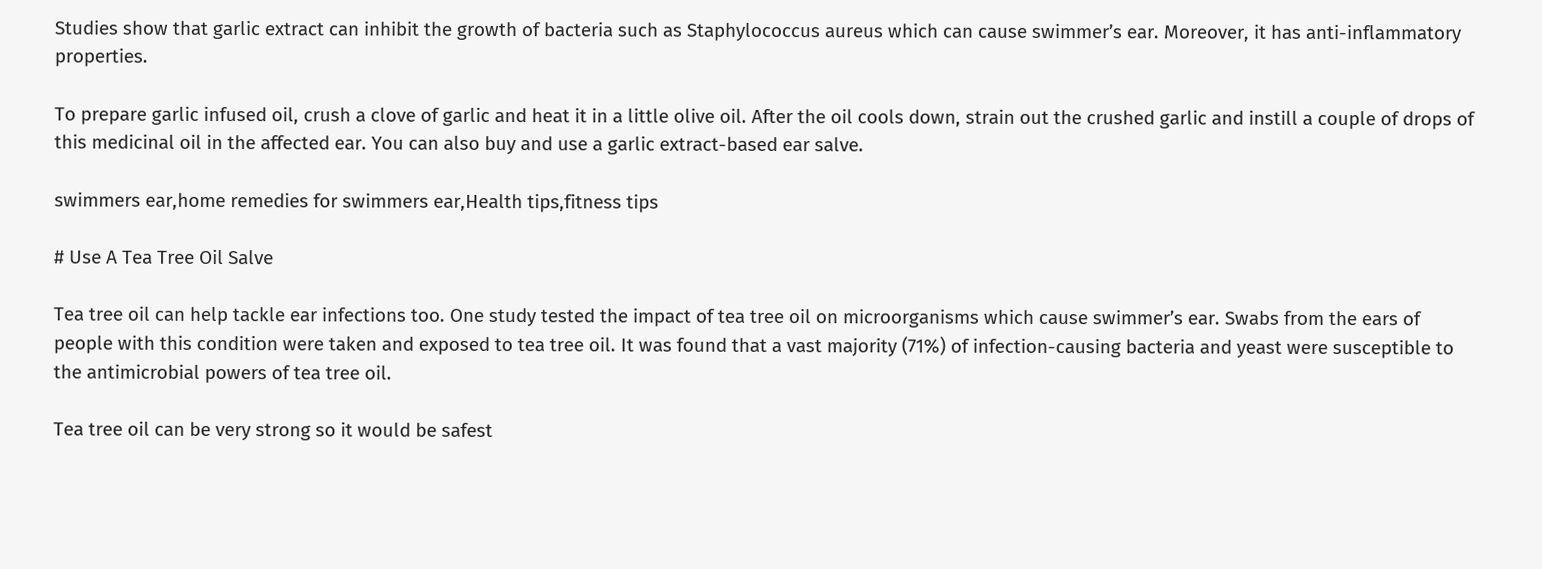Studies show that garlic extract can inhibit the growth of bacteria such as Staphylococcus aureus which can cause swimmer’s ear. Moreover, it has anti-inflammatory properties.

To prepare garlic infused oil, crush a clove of garlic and heat it in a little olive oil. After the oil cools down, strain out the crushed garlic and instill a couple of drops of this medicinal oil in the affected ear. You can also buy and use a garlic extract-based ear salve.

swimmers ear,home remedies for swimmers ear,Health tips,fitness tips

# Use A Tea Tree Oil Salve

Tea tree oil can help tackle ear infections too. One study tested the impact of tea tree oil on microorganisms which cause swimmer’s ear. Swabs from the ears of people with this condition were taken and exposed to tea tree oil. It was found that a vast majority (71%) of infection-causing bacteria and yeast were susceptible to the antimicrobial powers of tea tree oil.

Tea tree oil can be very strong so it would be safest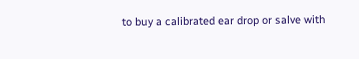to buy a calibrated ear drop or salve with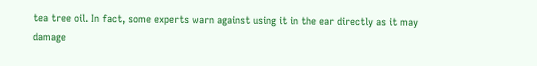tea tree oil. In fact, some experts warn against using it in the ear directly as it may damage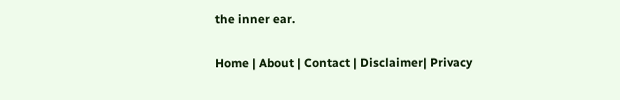the inner ear.

Home | About | Contact | Disclaimer| Privacy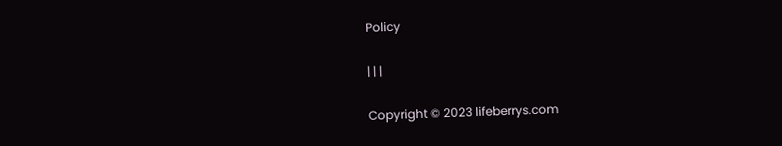Policy

| | |

Copyright © 2023 lifeberrys.com